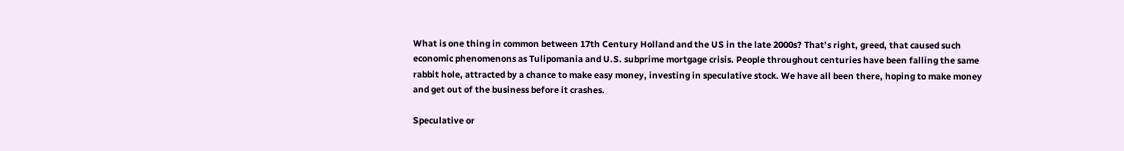What is one thing in common between 17th Century Holland and the US in the late 2000s? That’s right, greed, that caused such economic phenomenons as Tulipomania and U.S. subprime mortgage crisis. People throughout centuries have been falling the same rabbit hole, attracted by a chance to make easy money, investing in speculative stock. We have all been there, hoping to make money and get out of the business before it crashes.

Speculative or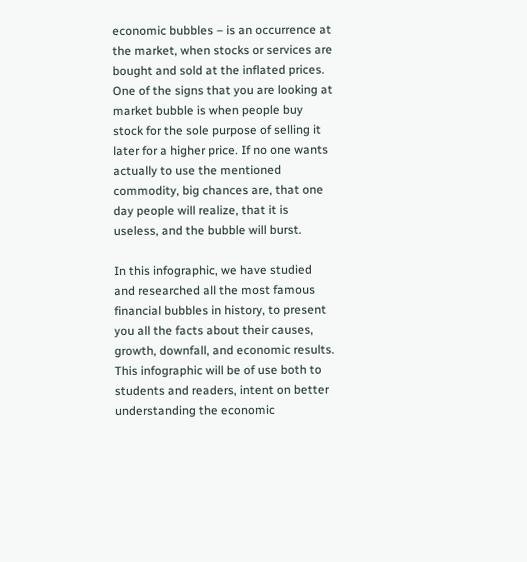economic bubbles – is an occurrence at the market, when stocks or services are bought and sold at the inflated prices. One of the signs that you are looking at market bubble is when people buy stock for the sole purpose of selling it later for a higher price. If no one wants actually to use the mentioned commodity, big chances are, that one day people will realize, that it is useless, and the bubble will burst.

In this infographic, we have studied and researched all the most famous financial bubbles in history, to present you all the facts about their causes, growth, downfall, and economic results. This infographic will be of use both to students and readers, intent on better understanding the economic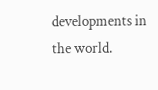developments in the world.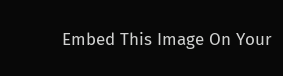Embed This Image On Your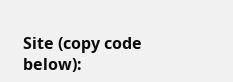Site (copy code below):